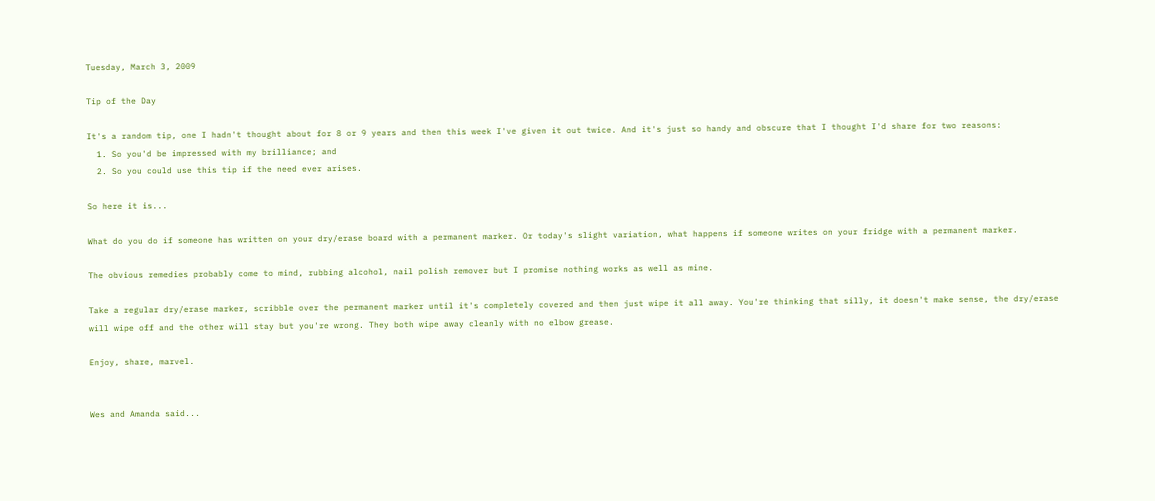Tuesday, March 3, 2009

Tip of the Day

It's a random tip, one I hadn't thought about for 8 or 9 years and then this week I've given it out twice. And it's just so handy and obscure that I thought I'd share for two reasons:
  1. So you'd be impressed with my brilliance; and
  2. So you could use this tip if the need ever arises.

So here it is...

What do you do if someone has written on your dry/erase board with a permanent marker. Or today's slight variation, what happens if someone writes on your fridge with a permanent marker.

The obvious remedies probably come to mind, rubbing alcohol, nail polish remover but I promise nothing works as well as mine.

Take a regular dry/erase marker, scribble over the permanent marker until it's completely covered and then just wipe it all away. You're thinking that silly, it doesn't make sense, the dry/erase will wipe off and the other will stay but you're wrong. They both wipe away cleanly with no elbow grease.

Enjoy, share, marvel.


Wes and Amanda said...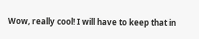Wow, really cool! I will have to keep that in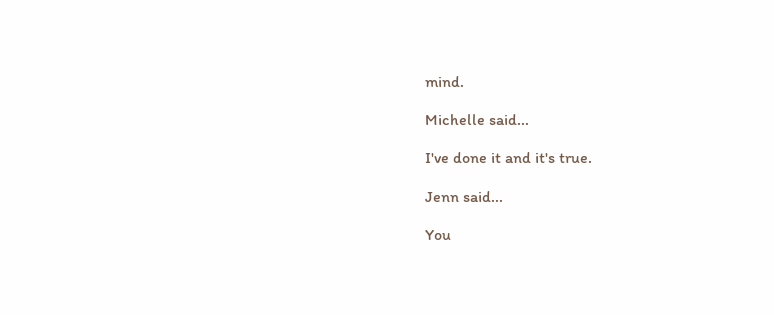mind.

Michelle said...

I've done it and it's true.

Jenn said...

You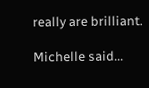really are brilliant.

Michelle said...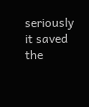seriously it saved the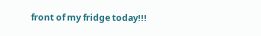front of my fridge today!!!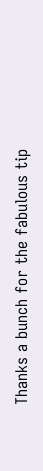Thanks a bunch for the fabulous tip